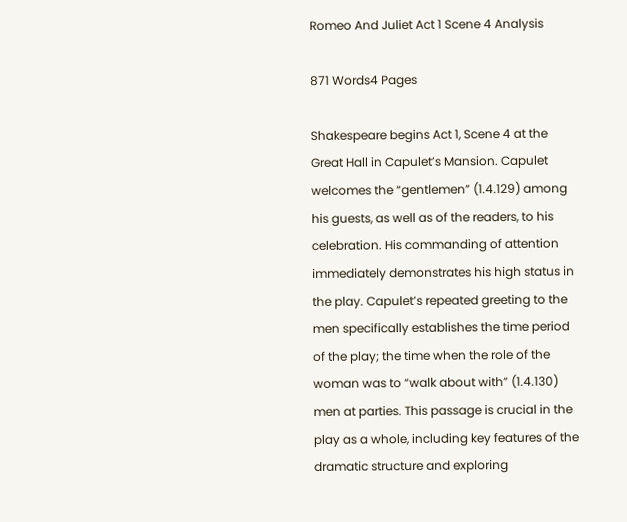Romeo And Juliet Act 1 Scene 4 Analysis

871 Words4 Pages

Shakespeare begins Act 1, Scene 4 at the Great Hall in Capulet’s Mansion. Capulet welcomes the “gentlemen” (1.4.129) among his guests, as well as of the readers, to his celebration. His commanding of attention immediately demonstrates his high status in the play. Capulet’s repeated greeting to the men specifically establishes the time period of the play; the time when the role of the woman was to “walk about with” (1.4.130) men at parties. This passage is crucial in the play as a whole, including key features of the dramatic structure and exploring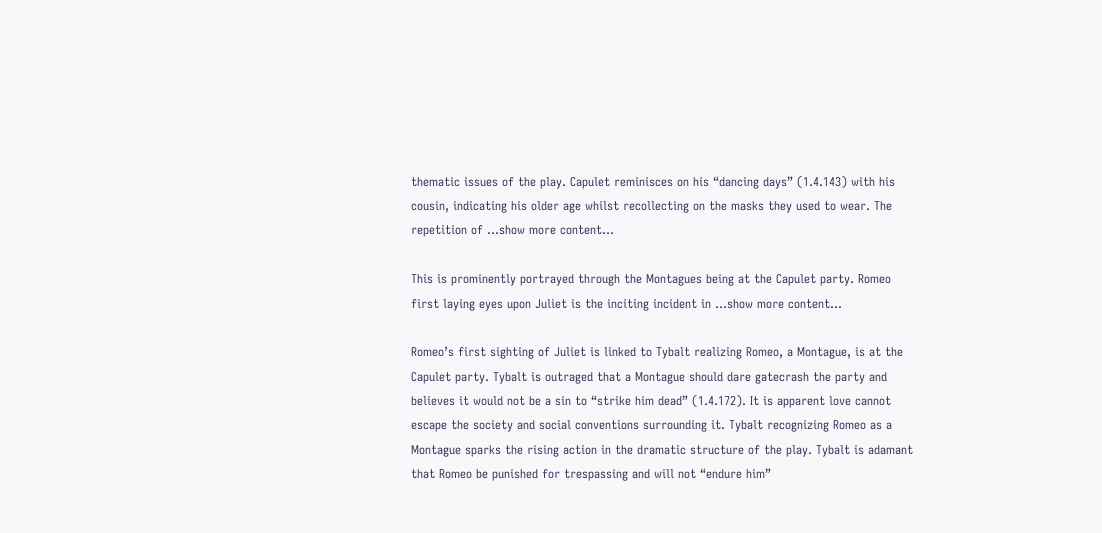thematic issues of the play. Capulet reminisces on his “dancing days” (1.4.143) with his cousin, indicating his older age whilst recollecting on the masks they used to wear. The repetition of …show more content…

This is prominently portrayed through the Montagues being at the Capulet party. Romeo first laying eyes upon Juliet is the inciting incident in …show more content…

Romeo’s first sighting of Juliet is linked to Tybalt realizing Romeo, a Montague, is at the Capulet party. Tybalt is outraged that a Montague should dare gatecrash the party and believes it would not be a sin to “strike him dead” (1.4.172). It is apparent love cannot escape the society and social conventions surrounding it. Tybalt recognizing Romeo as a Montague sparks the rising action in the dramatic structure of the play. Tybalt is adamant that Romeo be punished for trespassing and will not “endure him”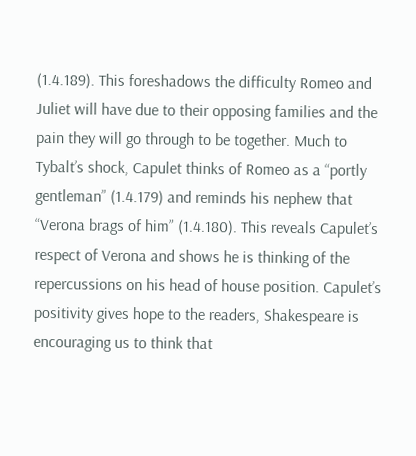(1.4.189). This foreshadows the difficulty Romeo and Juliet will have due to their opposing families and the pain they will go through to be together. Much to Tybalt’s shock, Capulet thinks of Romeo as a “portly gentleman” (1.4.179) and reminds his nephew that “Verona brags of him” (1.4.180). This reveals Capulet’s respect of Verona and shows he is thinking of the repercussions on his head of house position. Capulet’s positivity gives hope to the readers, Shakespeare is encouraging us to think that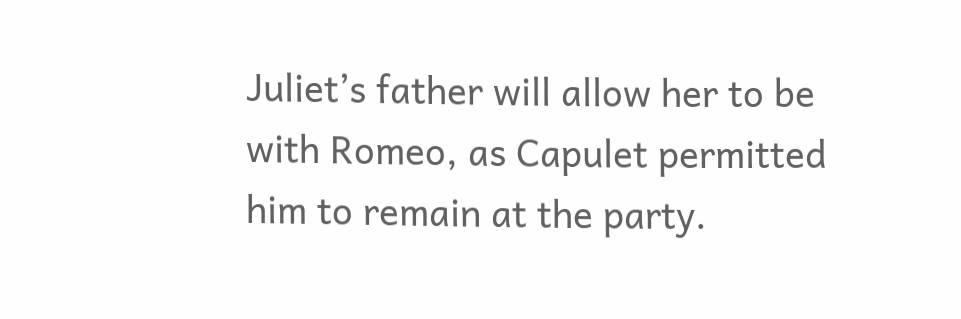Juliet’s father will allow her to be with Romeo, as Capulet permitted him to remain at the party.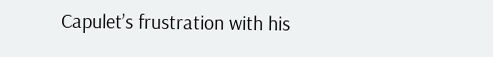Capulet’s frustration with his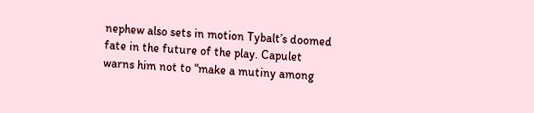nephew also sets in motion Tybalt’s doomed fate in the future of the play. Capulet warns him not to “make a mutiny among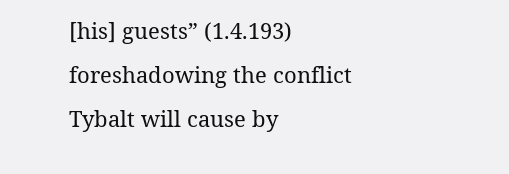[his] guests” (1.4.193) foreshadowing the conflict Tybalt will cause by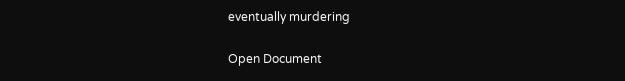eventually murdering

Open Document